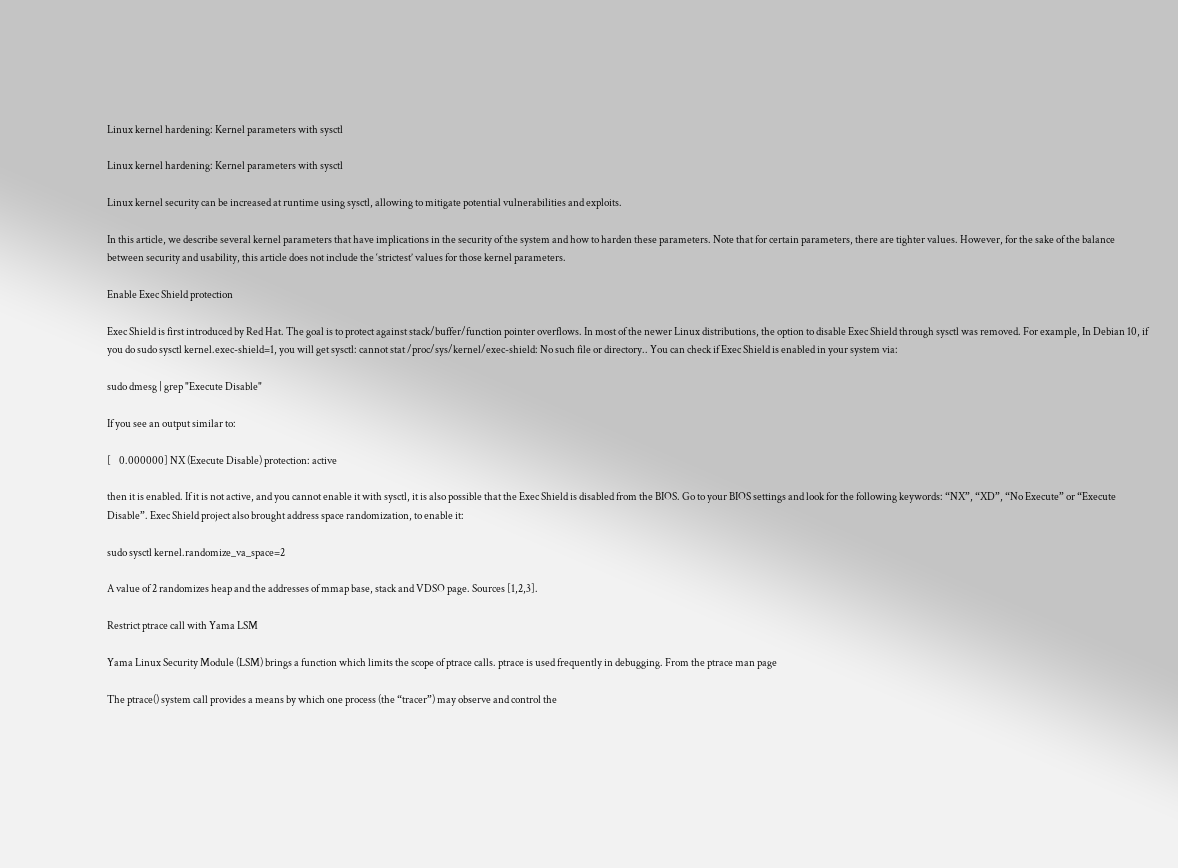Linux kernel hardening: Kernel parameters with sysctl

Linux kernel hardening: Kernel parameters with sysctl

Linux kernel security can be increased at runtime using sysctl, allowing to mitigate potential vulnerabilities and exploits.

In this article, we describe several kernel parameters that have implications in the security of the system and how to harden these parameters. Note that for certain parameters, there are tighter values. However, for the sake of the balance between security and usability, this article does not include the ‘strictest’ values for those kernel parameters.

Enable Exec Shield protection

Exec Shield is first introduced by Red Hat. The goal is to protect against stack/buffer/function pointer overflows. In most of the newer Linux distributions, the option to disable Exec Shield through sysctl was removed. For example, In Debian 10, if you do sudo sysctl kernel.exec-shield=1, you will get sysctl: cannot stat /proc/sys/kernel/exec-shield: No such file or directory.. You can check if Exec Shield is enabled in your system via:

sudo dmesg | grep "Execute Disable"

If you see an output similar to:

[    0.000000] NX (Execute Disable) protection: active

then it is enabled. If it is not active, and you cannot enable it with sysctl, it is also possible that the Exec Shield is disabled from the BIOS. Go to your BIOS settings and look for the following keywords: “NX”, “XD”, “No Execute” or “Execute Disable”. Exec Shield project also brought address space randomization, to enable it:

sudo sysctl kernel.randomize_va_space=2

A value of 2 randomizes heap and the addresses of mmap base, stack and VDSO page. Sources [1,2,3].

Restrict ptrace call with Yama LSM

Yama Linux Security Module (LSM) brings a function which limits the scope of ptrace calls. ptrace is used frequently in debugging. From the ptrace man page

The ptrace() system call provides a means by which one process (the “tracer”) may observe and control the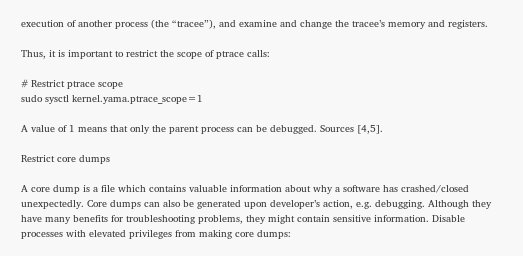execution of another process (the “tracee”), and examine and change the tracee’s memory and registers.

Thus, it is important to restrict the scope of ptrace calls:

# Restrict ptrace scope
sudo sysctl kernel.yama.ptrace_scope=1

A value of 1 means that only the parent process can be debugged. Sources [4,5].

Restrict core dumps

A core dump is a file which contains valuable information about why a software has crashed/closed unexpectedly. Core dumps can also be generated upon developer’s action, e.g. debugging. Although they have many benefits for troubleshooting problems, they might contain sensitive information. Disable processes with elevated privileges from making core dumps: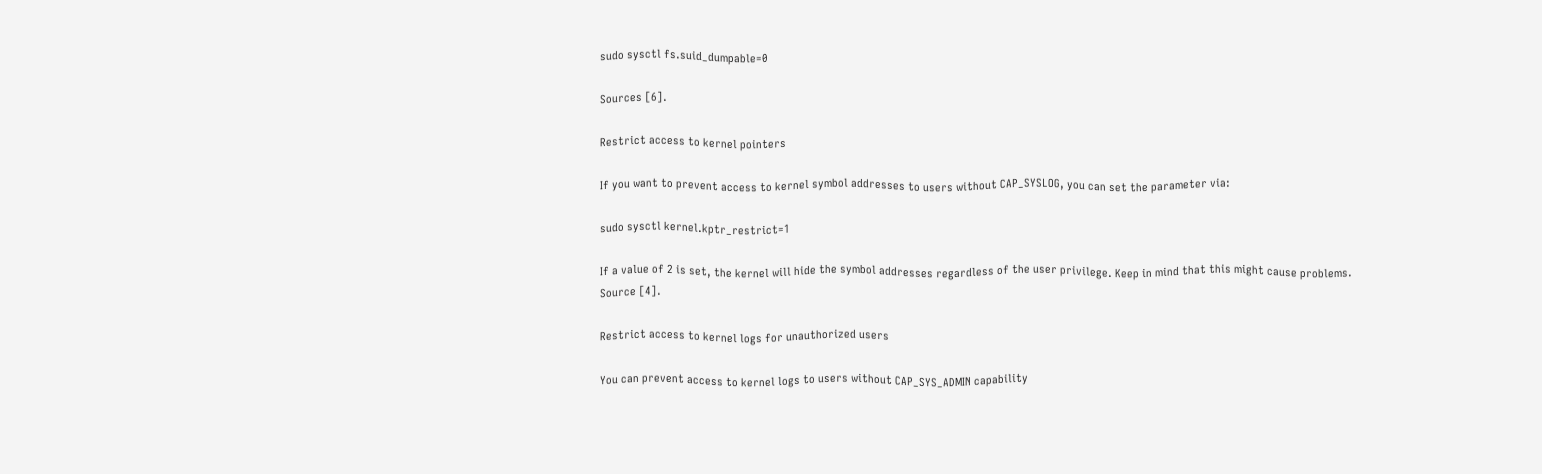sudo sysctl fs.suid_dumpable=0

Sources [6].

Restrict access to kernel pointers

If you want to prevent access to kernel symbol addresses to users without CAP_SYSLOG, you can set the parameter via:

sudo sysctl kernel.kptr_restrict=1

If a value of 2 is set, the kernel will hide the symbol addresses regardless of the user privilege. Keep in mind that this might cause problems. Source [4].

Restrict access to kernel logs for unauthorized users

You can prevent access to kernel logs to users without CAP_SYS_ADMIN capability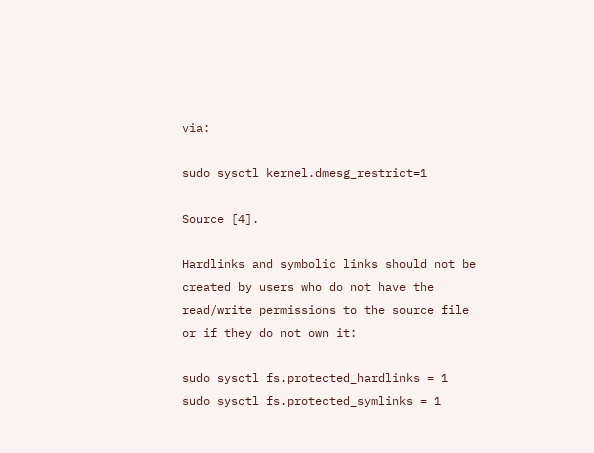via:

sudo sysctl kernel.dmesg_restrict=1

Source [4].

Hardlinks and symbolic links should not be created by users who do not have the read/write permissions to the source file or if they do not own it:

sudo sysctl fs.protected_hardlinks = 1
sudo sysctl fs.protected_symlinks = 1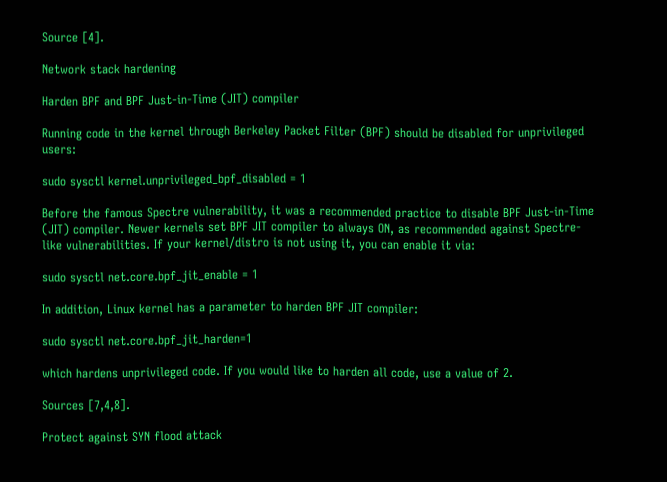Source [4].

Network stack hardening

Harden BPF and BPF Just-in-Time (JIT) compiler

Running code in the kernel through Berkeley Packet Filter (BPF) should be disabled for unprivileged users:

sudo sysctl kernel.unprivileged_bpf_disabled = 1

Before the famous Spectre vulnerability, it was a recommended practice to disable BPF Just-in-Time (JIT) compiler. Newer kernels set BPF JIT compiler to always ON, as recommended against Spectre-like vulnerabilities. If your kernel/distro is not using it, you can enable it via:

sudo sysctl net.core.bpf_jit_enable = 1

In addition, Linux kernel has a parameter to harden BPF JIT compiler:

sudo sysctl net.core.bpf_jit_harden=1

which hardens unprivileged code. If you would like to harden all code, use a value of 2.

Sources [7,4,8].

Protect against SYN flood attack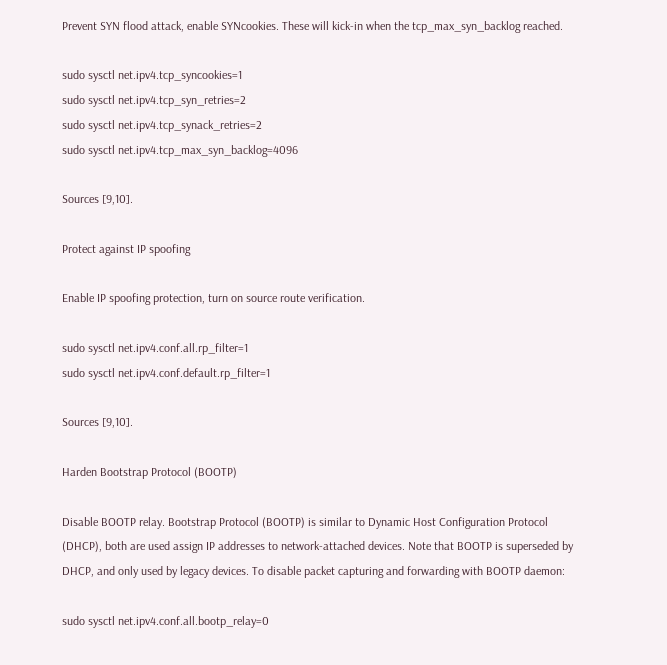Prevent SYN flood attack, enable SYNcookies. These will kick-in when the tcp_max_syn_backlog reached.

sudo sysctl net.ipv4.tcp_syncookies=1
sudo sysctl net.ipv4.tcp_syn_retries=2
sudo sysctl net.ipv4.tcp_synack_retries=2
sudo sysctl net.ipv4.tcp_max_syn_backlog=4096

Sources [9,10].

Protect against IP spoofing

Enable IP spoofing protection, turn on source route verification.

sudo sysctl net.ipv4.conf.all.rp_filter=1
sudo sysctl net.ipv4.conf.default.rp_filter=1

Sources [9,10].

Harden Bootstrap Protocol (BOOTP)

Disable BOOTP relay. Bootstrap Protocol (BOOTP) is similar to Dynamic Host Configuration Protocol (DHCP), both are used assign IP addresses to network-attached devices. Note that BOOTP is superseded by DHCP, and only used by legacy devices. To disable packet capturing and forwarding with BOOTP daemon:

sudo sysctl net.ipv4.conf.all.bootp_relay=0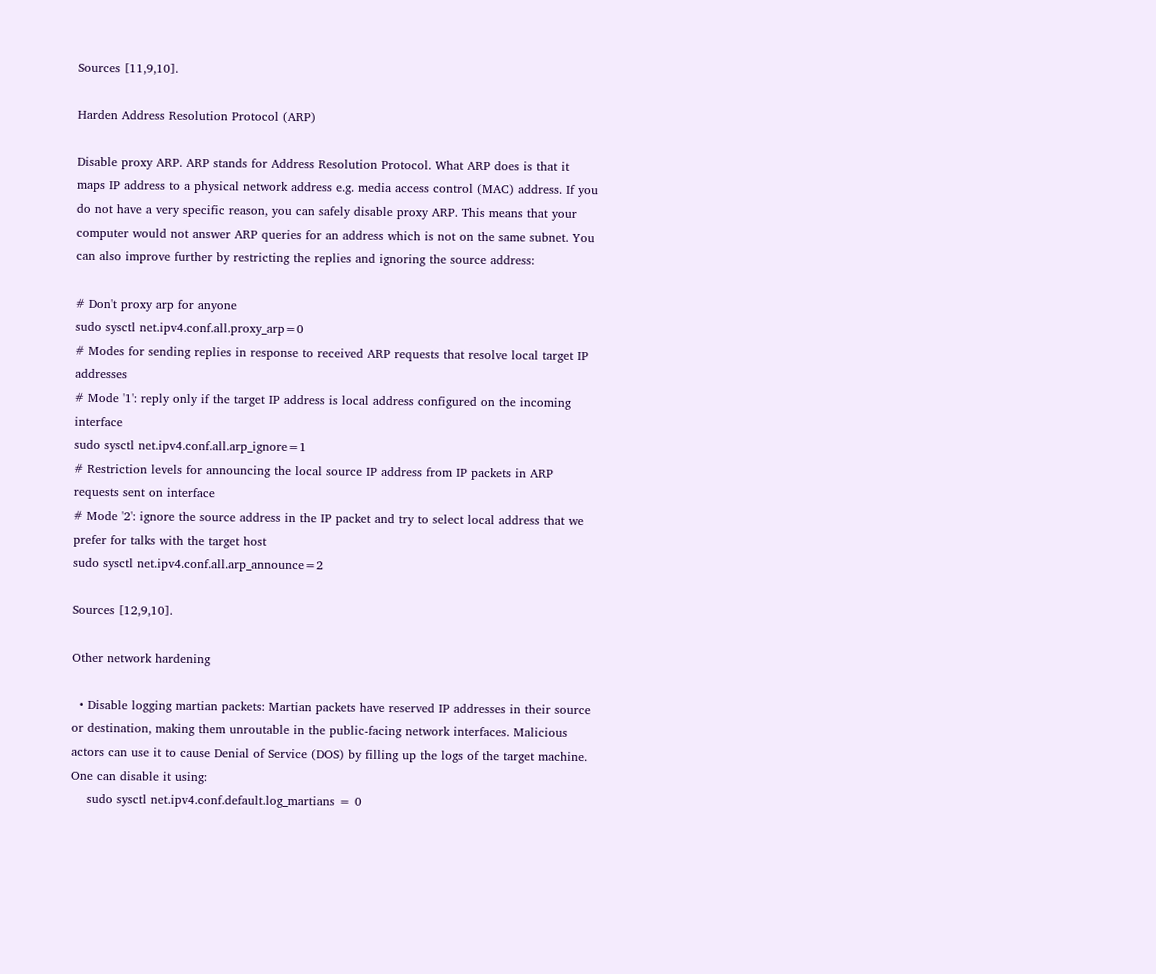Sources [11,9,10].

Harden Address Resolution Protocol (ARP)

Disable proxy ARP. ARP stands for Address Resolution Protocol. What ARP does is that it maps IP address to a physical network address e.g. media access control (MAC) address. If you do not have a very specific reason, you can safely disable proxy ARP. This means that your computer would not answer ARP queries for an address which is not on the same subnet. You can also improve further by restricting the replies and ignoring the source address:

# Don't proxy arp for anyone
sudo sysctl net.ipv4.conf.all.proxy_arp=0
# Modes for sending replies in response to received ARP requests that resolve local target IP addresses
# Mode '1': reply only if the target IP address is local address configured on the incoming interface
sudo sysctl net.ipv4.conf.all.arp_ignore=1
# Restriction levels for announcing the local source IP address from IP packets in ARP requests sent on interface
# Mode '2': ignore the source address in the IP packet and try to select local address that we prefer for talks with the target host
sudo sysctl net.ipv4.conf.all.arp_announce=2

Sources [12,9,10].

Other network hardening

  • Disable logging martian packets: Martian packets have reserved IP addresses in their source or destination, making them unroutable in the public-facing network interfaces. Malicious actors can use it to cause Denial of Service (DOS) by filling up the logs of the target machine. One can disable it using:
    sudo sysctl net.ipv4.conf.default.log_martians = 0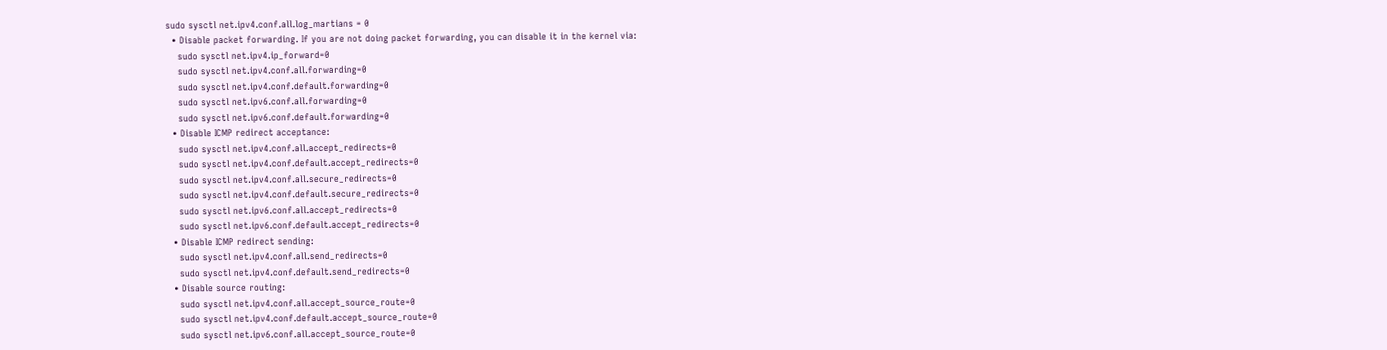sudo sysctl net.ipv4.conf.all.log_martians = 0
  • Disable packet forwarding. If you are not doing packet forwarding, you can disable it in the kernel via:
    sudo sysctl net.ipv4.ip_forward=0
    sudo sysctl net.ipv4.conf.all.forwarding=0
    sudo sysctl net.ipv4.conf.default.forwarding=0
    sudo sysctl net.ipv6.conf.all.forwarding=0
    sudo sysctl net.ipv6.conf.default.forwarding=0
  • Disable ICMP redirect acceptance:
    sudo sysctl net.ipv4.conf.all.accept_redirects=0
    sudo sysctl net.ipv4.conf.default.accept_redirects=0
    sudo sysctl net.ipv4.conf.all.secure_redirects=0
    sudo sysctl net.ipv4.conf.default.secure_redirects=0
    sudo sysctl net.ipv6.conf.all.accept_redirects=0
    sudo sysctl net.ipv6.conf.default.accept_redirects=0
  • Disable ICMP redirect sending:
    sudo sysctl net.ipv4.conf.all.send_redirects=0
    sudo sysctl net.ipv4.conf.default.send_redirects=0
  • Disable source routing:
    sudo sysctl net.ipv4.conf.all.accept_source_route=0
    sudo sysctl net.ipv4.conf.default.accept_source_route=0
    sudo sysctl net.ipv6.conf.all.accept_source_route=0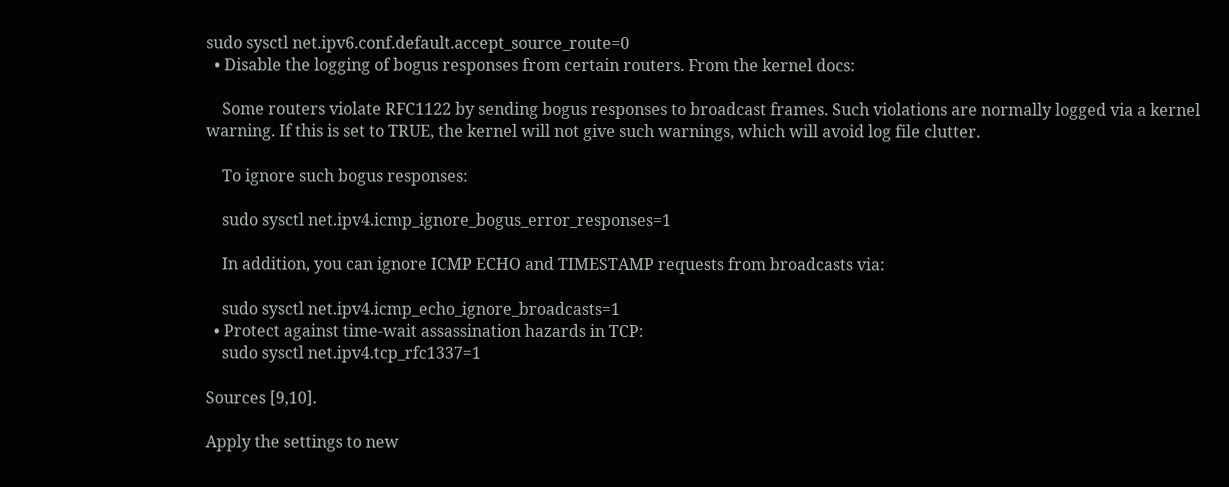sudo sysctl net.ipv6.conf.default.accept_source_route=0
  • Disable the logging of bogus responses from certain routers. From the kernel docs:

    Some routers violate RFC1122 by sending bogus responses to broadcast frames. Such violations are normally logged via a kernel warning. If this is set to TRUE, the kernel will not give such warnings, which will avoid log file clutter.

    To ignore such bogus responses:

    sudo sysctl net.ipv4.icmp_ignore_bogus_error_responses=1

    In addition, you can ignore ICMP ECHO and TIMESTAMP requests from broadcasts via:

    sudo sysctl net.ipv4.icmp_echo_ignore_broadcasts=1
  • Protect against time-wait assassination hazards in TCP:
    sudo sysctl net.ipv4.tcp_rfc1337=1

Sources [9,10].

Apply the settings to new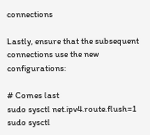connections

Lastly, ensure that the subsequent connections use the new configurations:

# Comes last
sudo sysctl net.ipv4.route.flush=1
sudo sysctl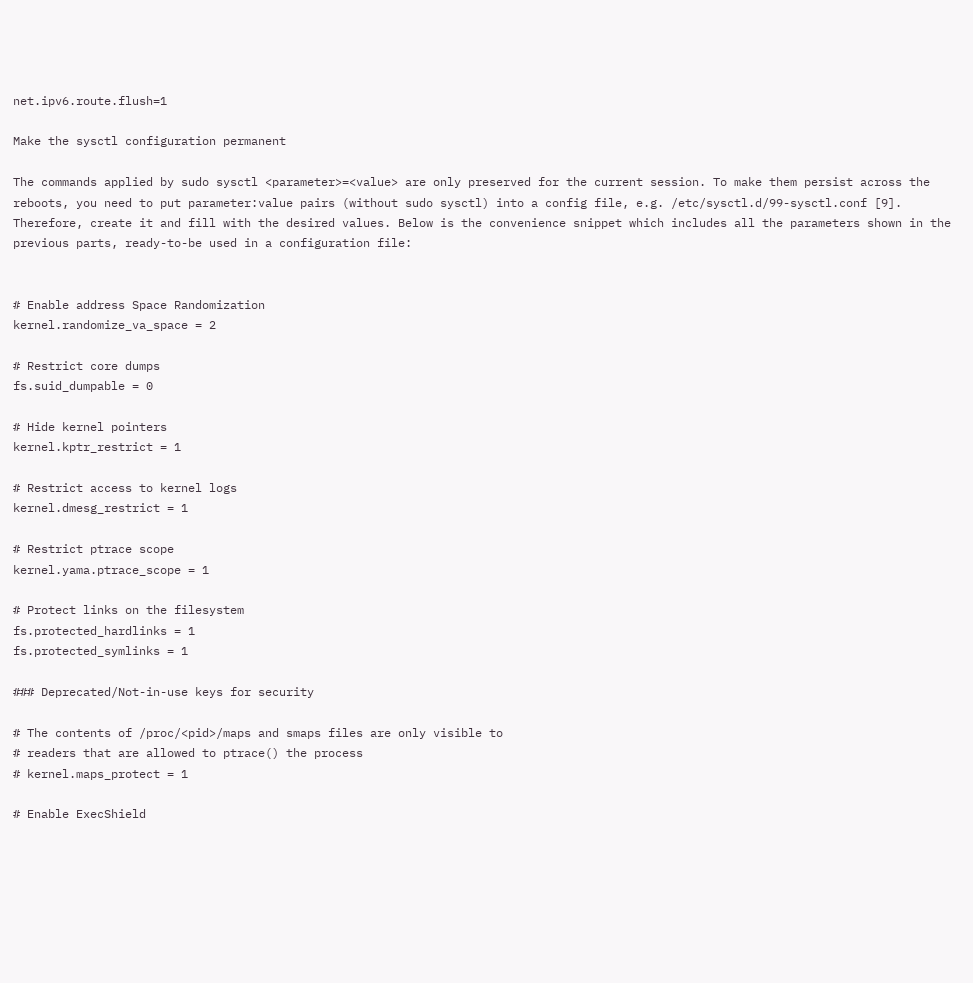net.ipv6.route.flush=1

Make the sysctl configuration permanent

The commands applied by sudo sysctl <parameter>=<value> are only preserved for the current session. To make them persist across the reboots, you need to put parameter:value pairs (without sudo sysctl) into a config file, e.g. /etc/sysctl.d/99-sysctl.conf [9]. Therefore, create it and fill with the desired values. Below is the convenience snippet which includes all the parameters shown in the previous parts, ready-to-be used in a configuration file:


# Enable address Space Randomization
kernel.randomize_va_space = 2

# Restrict core dumps
fs.suid_dumpable = 0

# Hide kernel pointers
kernel.kptr_restrict = 1

# Restrict access to kernel logs
kernel.dmesg_restrict = 1

# Restrict ptrace scope
kernel.yama.ptrace_scope = 1

# Protect links on the filesystem
fs.protected_hardlinks = 1
fs.protected_symlinks = 1

### Deprecated/Not-in-use keys for security

# The contents of /proc/<pid>/maps and smaps files are only visible to
# readers that are allowed to ptrace() the process
# kernel.maps_protect = 1

# Enable ExecShield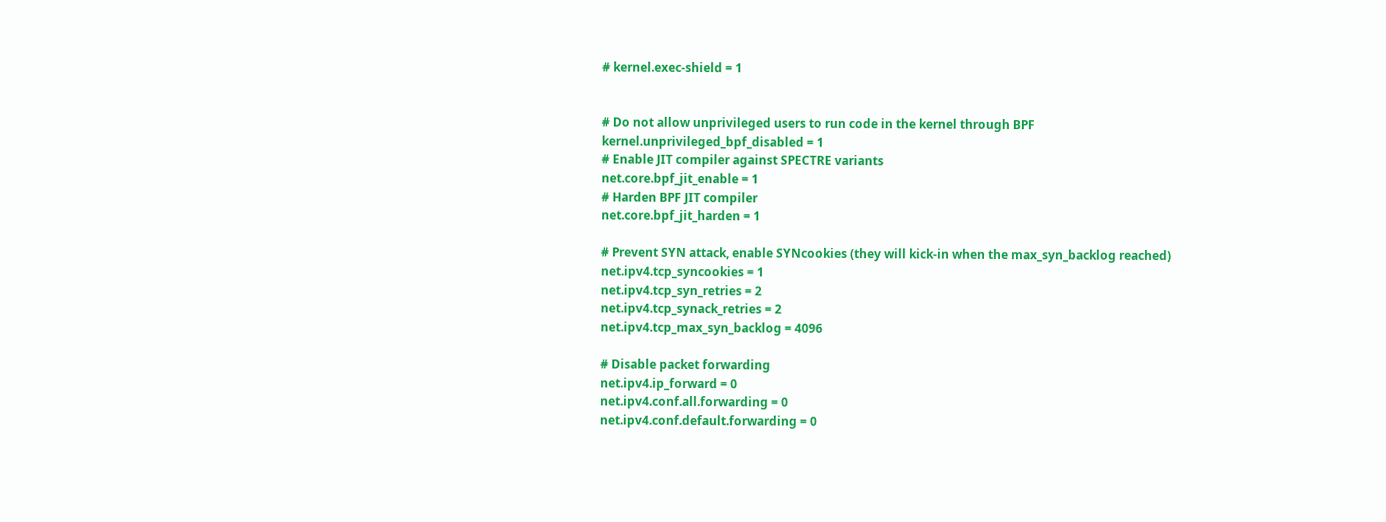# kernel.exec-shield = 1


# Do not allow unprivileged users to run code in the kernel through BPF
kernel.unprivileged_bpf_disabled = 1
# Enable JIT compiler against SPECTRE variants
net.core.bpf_jit_enable = 1
# Harden BPF JIT compiler
net.core.bpf_jit_harden = 1

# Prevent SYN attack, enable SYNcookies (they will kick-in when the max_syn_backlog reached)
net.ipv4.tcp_syncookies = 1
net.ipv4.tcp_syn_retries = 2
net.ipv4.tcp_synack_retries = 2
net.ipv4.tcp_max_syn_backlog = 4096

# Disable packet forwarding
net.ipv4.ip_forward = 0
net.ipv4.conf.all.forwarding = 0
net.ipv4.conf.default.forwarding = 0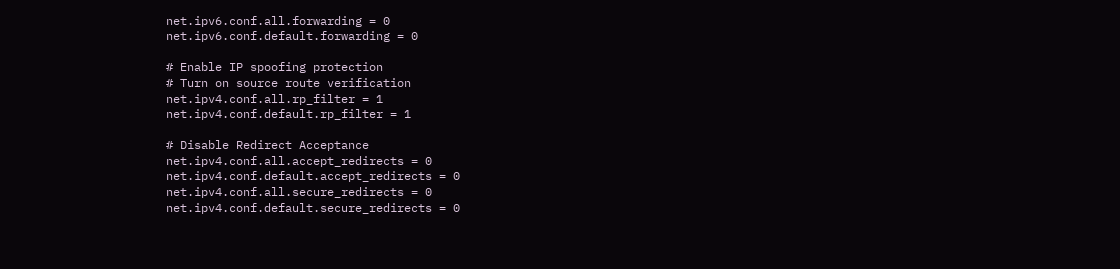net.ipv6.conf.all.forwarding = 0
net.ipv6.conf.default.forwarding = 0

# Enable IP spoofing protection
# Turn on source route verification
net.ipv4.conf.all.rp_filter = 1
net.ipv4.conf.default.rp_filter = 1

# Disable Redirect Acceptance
net.ipv4.conf.all.accept_redirects = 0
net.ipv4.conf.default.accept_redirects = 0
net.ipv4.conf.all.secure_redirects = 0
net.ipv4.conf.default.secure_redirects = 0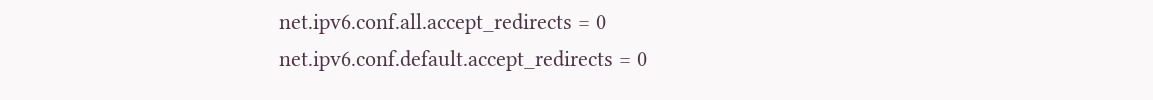net.ipv6.conf.all.accept_redirects = 0
net.ipv6.conf.default.accept_redirects = 0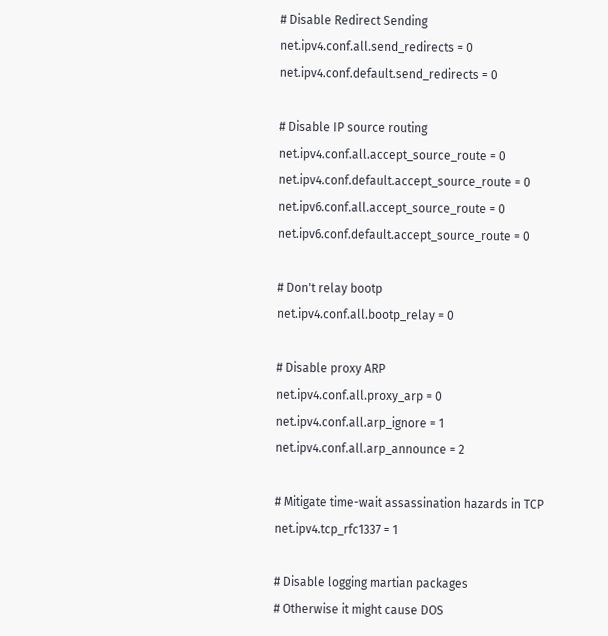# Disable Redirect Sending
net.ipv4.conf.all.send_redirects = 0
net.ipv4.conf.default.send_redirects = 0

# Disable IP source routing
net.ipv4.conf.all.accept_source_route = 0
net.ipv4.conf.default.accept_source_route = 0
net.ipv6.conf.all.accept_source_route = 0
net.ipv6.conf.default.accept_source_route = 0

# Don't relay bootp
net.ipv4.conf.all.bootp_relay = 0

# Disable proxy ARP
net.ipv4.conf.all.proxy_arp = 0
net.ipv4.conf.all.arp_ignore = 1
net.ipv4.conf.all.arp_announce = 2

# Mitigate time-wait assassination hazards in TCP
net.ipv4.tcp_rfc1337 = 1

# Disable logging martian packages
# Otherwise it might cause DOS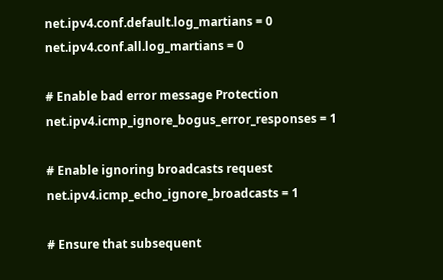net.ipv4.conf.default.log_martians = 0
net.ipv4.conf.all.log_martians = 0

# Enable bad error message Protection
net.ipv4.icmp_ignore_bogus_error_responses = 1

# Enable ignoring broadcasts request
net.ipv4.icmp_echo_ignore_broadcasts = 1

# Ensure that subsequent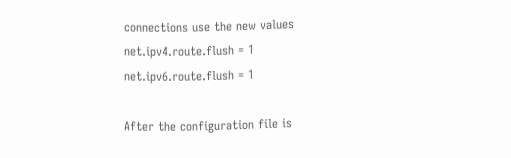connections use the new values
net.ipv4.route.flush = 1
net.ipv6.route.flush = 1

After the configuration file is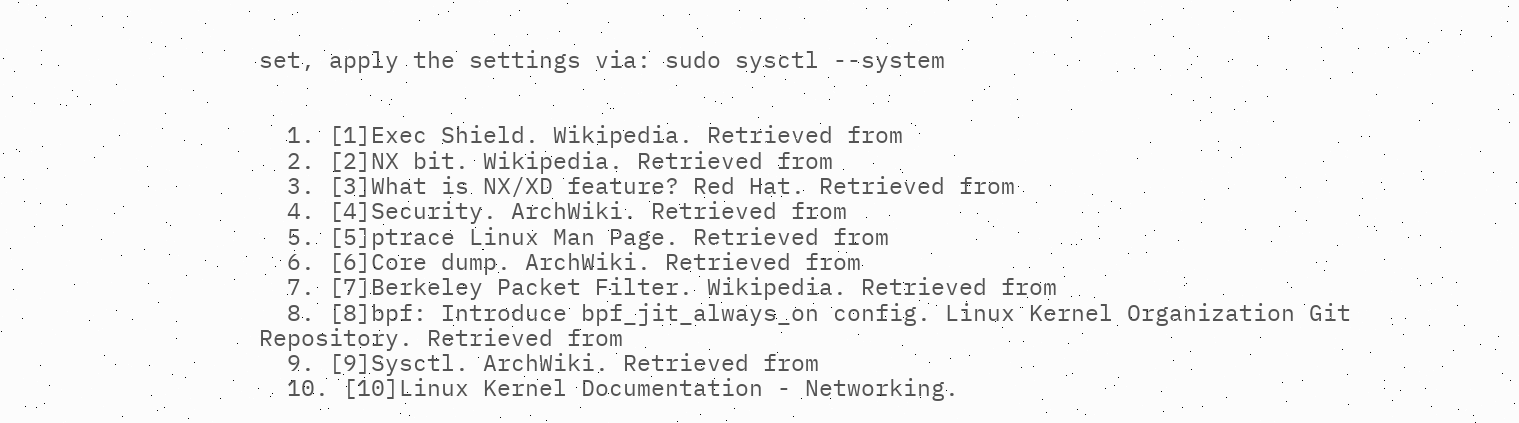set, apply the settings via: sudo sysctl --system


  1. [1]Exec Shield. Wikipedia. Retrieved from
  2. [2]NX bit. Wikipedia. Retrieved from
  3. [3]What is NX/XD feature? Red Hat. Retrieved from
  4. [4]Security. ArchWiki. Retrieved from
  5. [5]ptrace Linux Man Page. Retrieved from
  6. [6]Core dump. ArchWiki. Retrieved from
  7. [7]Berkeley Packet Filter. Wikipedia. Retrieved from
  8. [8]bpf: Introduce bpf_jit_always_on config. Linux Kernel Organization Git Repository. Retrieved from
  9. [9]Sysctl. ArchWiki. Retrieved from
  10. [10]Linux Kernel Documentation - Networking.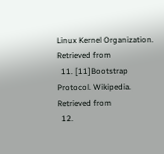Linux Kernel Organization. Retrieved from
  11. [11]Bootstrap Protocol. Wikipedia. Retrieved from
  12.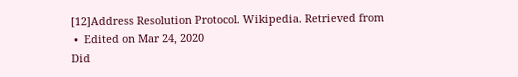[12]Address Resolution Protocol. Wikipedia. Retrieved from
 •  Edited on Mar 24, 2020
Did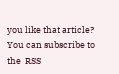you like that article?  You can subscribe to the  RSS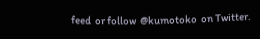feed  or follow  @kumotoko  on Twitter.